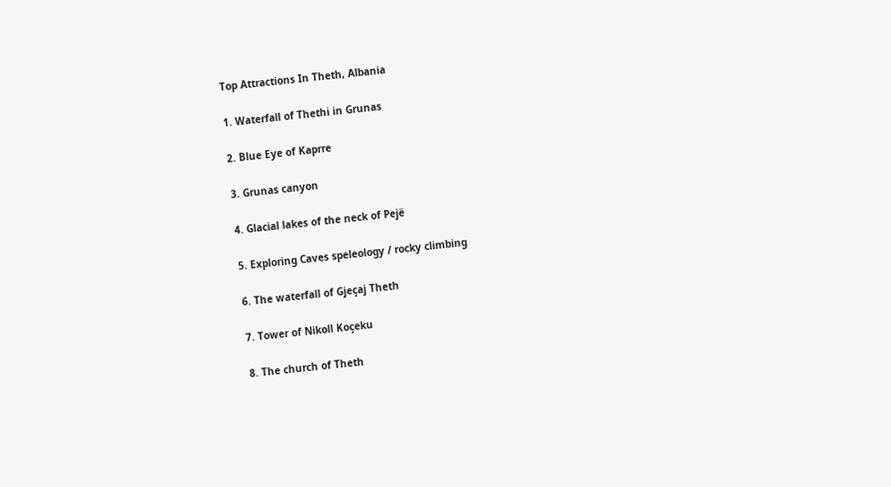Top Attractions In Theth, Albania

1. Waterfall of Thethi in Grunas

2. Blue Eye of Kaprre

3. Grunas canyon

4. Glacial lakes of the neck of Pejë

5. Exploring Caves speleology / rocky climbing

6. The waterfall of Gjeçaj Theth

7. Tower of Nikoll Koçeku

8. The church of Theth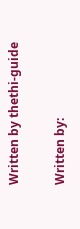Written by thethi-guide

Written by: